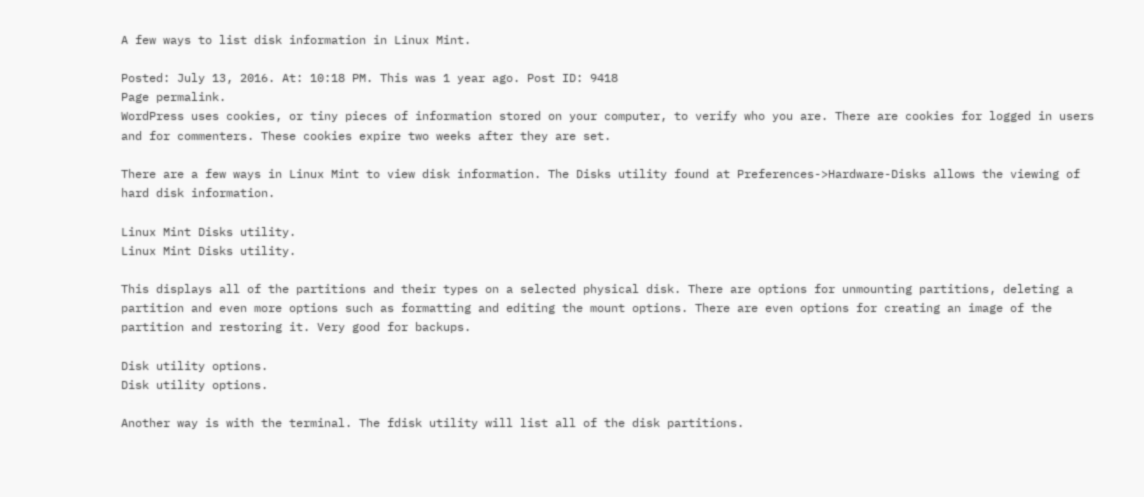A few ways to list disk information in Linux Mint.

Posted: July 13, 2016. At: 10:18 PM. This was 1 year ago. Post ID: 9418
Page permalink.
WordPress uses cookies, or tiny pieces of information stored on your computer, to verify who you are. There are cookies for logged in users and for commenters. These cookies expire two weeks after they are set.

There are a few ways in Linux Mint to view disk information. The Disks utility found at Preferences->Hardware-Disks allows the viewing of hard disk information.

Linux Mint Disks utility.
Linux Mint Disks utility.

This displays all of the partitions and their types on a selected physical disk. There are options for unmounting partitions, deleting a partition and even more options such as formatting and editing the mount options. There are even options for creating an image of the partition and restoring it. Very good for backups.

Disk utility options.
Disk utility options.

Another way is with the terminal. The fdisk utility will list all of the disk partitions.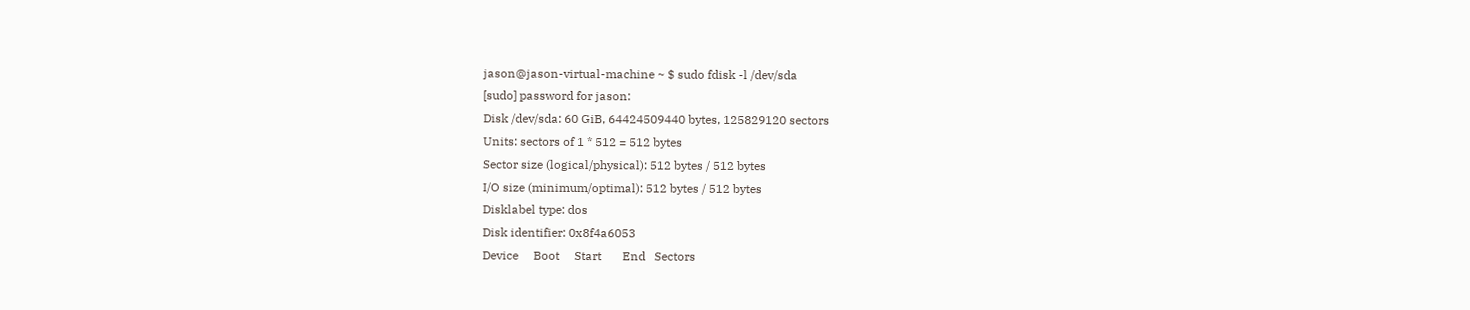jason@jason-virtual-machine ~ $ sudo fdisk -l /dev/sda
[sudo] password for jason:
Disk /dev/sda: 60 GiB, 64424509440 bytes, 125829120 sectors
Units: sectors of 1 * 512 = 512 bytes
Sector size (logical/physical): 512 bytes / 512 bytes
I/O size (minimum/optimal): 512 bytes / 512 bytes
Disklabel type: dos
Disk identifier: 0x8f4a6053
Device     Boot     Start       End   Sectors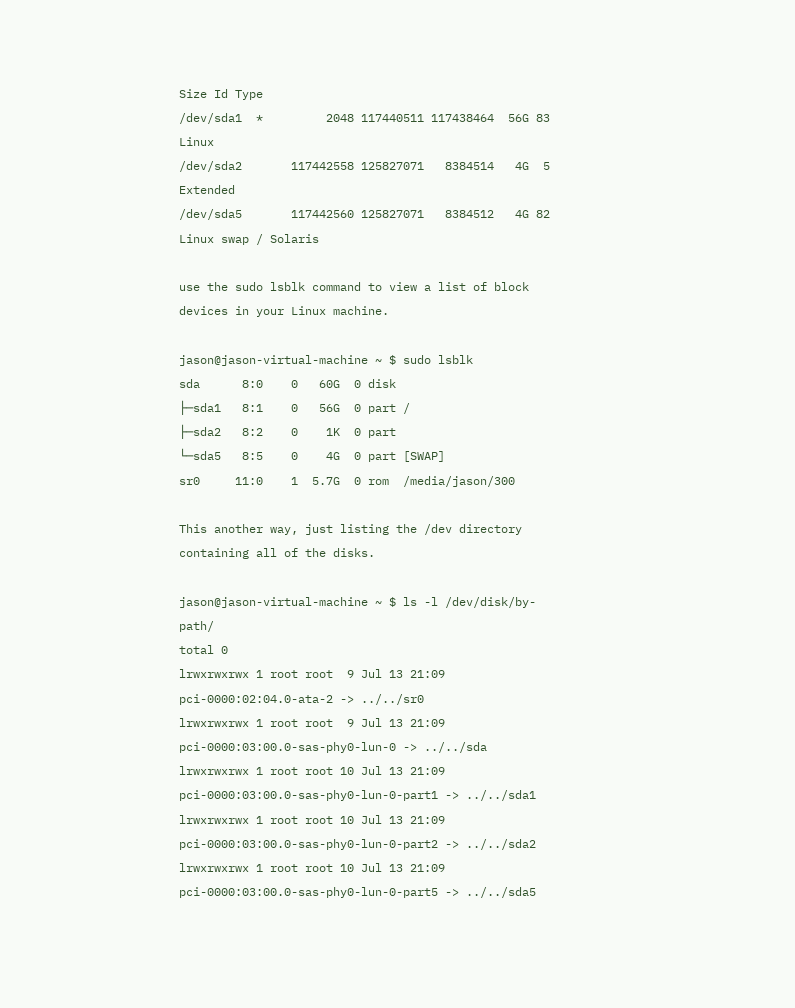Size Id Type
/dev/sda1  *         2048 117440511 117438464  56G 83 Linux
/dev/sda2       117442558 125827071   8384514   4G  5 Extended
/dev/sda5       117442560 125827071   8384512   4G 82 Linux swap / Solaris

use the sudo lsblk command to view a list of block devices in your Linux machine.

jason@jason-virtual-machine ~ $ sudo lsblk
sda      8:0    0   60G  0 disk
├─sda1   8:1    0   56G  0 part /
├─sda2   8:2    0    1K  0 part
└─sda5   8:5    0    4G  0 part [SWAP]
sr0     11:0    1  5.7G  0 rom  /media/jason/300

This another way, just listing the /dev directory containing all of the disks.

jason@jason-virtual-machine ~ $ ls -l /dev/disk/by-path/
total 0
lrwxrwxrwx 1 root root  9 Jul 13 21:09 pci-0000:02:04.0-ata-2 -> ../../sr0
lrwxrwxrwx 1 root root  9 Jul 13 21:09 pci-0000:03:00.0-sas-phy0-lun-0 -> ../../sda
lrwxrwxrwx 1 root root 10 Jul 13 21:09 pci-0000:03:00.0-sas-phy0-lun-0-part1 -> ../../sda1
lrwxrwxrwx 1 root root 10 Jul 13 21:09 pci-0000:03:00.0-sas-phy0-lun-0-part2 -> ../../sda2
lrwxrwxrwx 1 root root 10 Jul 13 21:09 pci-0000:03:00.0-sas-phy0-lun-0-part5 -> ../../sda5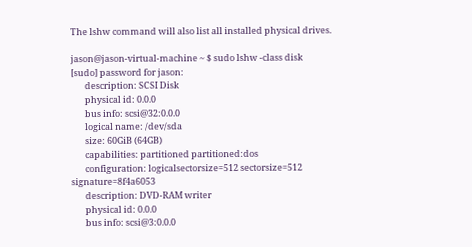The lshw command will also list all installed physical drives.

jason@jason-virtual-machine ~ $ sudo lshw -class disk
[sudo] password for jason:
       description: SCSI Disk
       physical id: 0.0.0
       bus info: scsi@32:0.0.0
       logical name: /dev/sda
       size: 60GiB (64GB)
       capabilities: partitioned partitioned:dos
       configuration: logicalsectorsize=512 sectorsize=512 signature=8f4a6053
       description: DVD-RAM writer
       physical id: 0.0.0
       bus info: scsi@3:0.0.0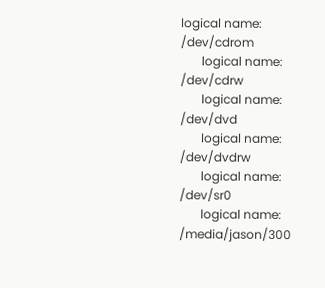logical name: /dev/cdrom
       logical name: /dev/cdrw
       logical name: /dev/dvd
       logical name: /dev/dvdrw
       logical name: /dev/sr0
       logical name: /media/jason/300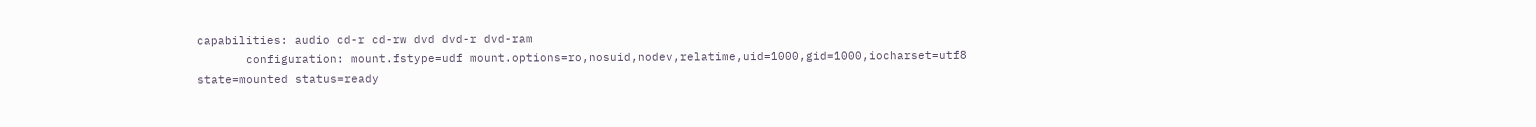capabilities: audio cd-r cd-rw dvd dvd-r dvd-ram
       configuration: mount.fstype=udf mount.options=ro,nosuid,nodev,relatime,uid=1000,gid=1000,iocharset=utf8 state=mounted status=ready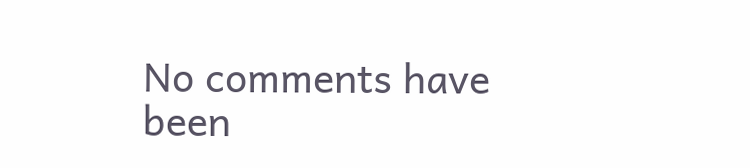No comments have been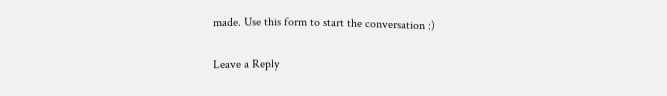made. Use this form to start the conversation :)

Leave a Reply